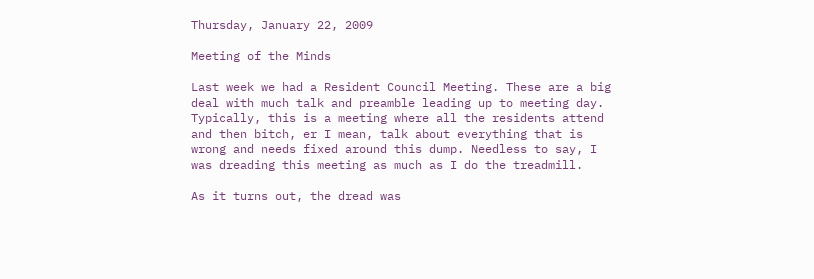Thursday, January 22, 2009

Meeting of the Minds

Last week we had a Resident Council Meeting. These are a big deal with much talk and preamble leading up to meeting day. Typically, this is a meeting where all the residents attend and then bitch, er I mean, talk about everything that is wrong and needs fixed around this dump. Needless to say, I was dreading this meeting as much as I do the treadmill.

As it turns out, the dread was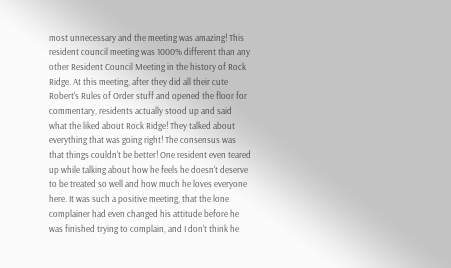most unnecessary and the meeting was amazing! This resident council meeting was 1000% different than any other Resident Council Meeting in the history of Rock Ridge. At this meeting, after they did all their cute Robert's Rules of Order stuff and opened the floor for commentary, residents actually stood up and said what the liked about Rock Ridge! They talked about everything that was going right! The consensus was that things couldn't be better! One resident even teared up while talking about how he feels he doesn't deserve to be treated so well and how much he loves everyone here. It was such a positive meeting, that the lone complainer had even changed his attitude before he was finished trying to complain, and I don't think he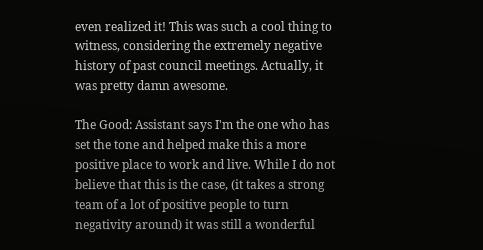even realized it! This was such a cool thing to witness, considering the extremely negative history of past council meetings. Actually, it was pretty damn awesome.

The Good: Assistant says I'm the one who has set the tone and helped make this a more positive place to work and live. While I do not believe that this is the case, (it takes a strong team of a lot of positive people to turn negativity around) it was still a wonderful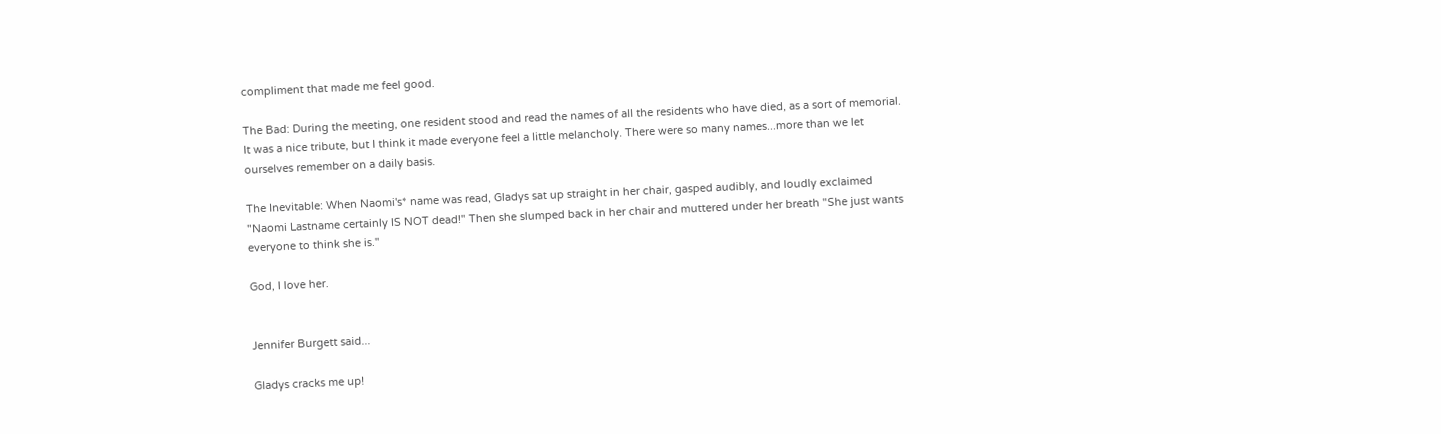compliment that made me feel good.

The Bad: During the meeting, one resident stood and read the names of all the residents who have died, as a sort of memorial. It was a nice tribute, but I think it made everyone feel a little melancholy. There were so many names...more than we let ourselves remember on a daily basis.

The Inevitable: When Naomi's* name was read, Gladys sat up straight in her chair, gasped audibly, and loudly exclaimed "Naomi Lastname certainly IS NOT dead!" Then she slumped back in her chair and muttered under her breath "She just wants everyone to think she is."

God, I love her.


Jennifer Burgett said...

Gladys cracks me up!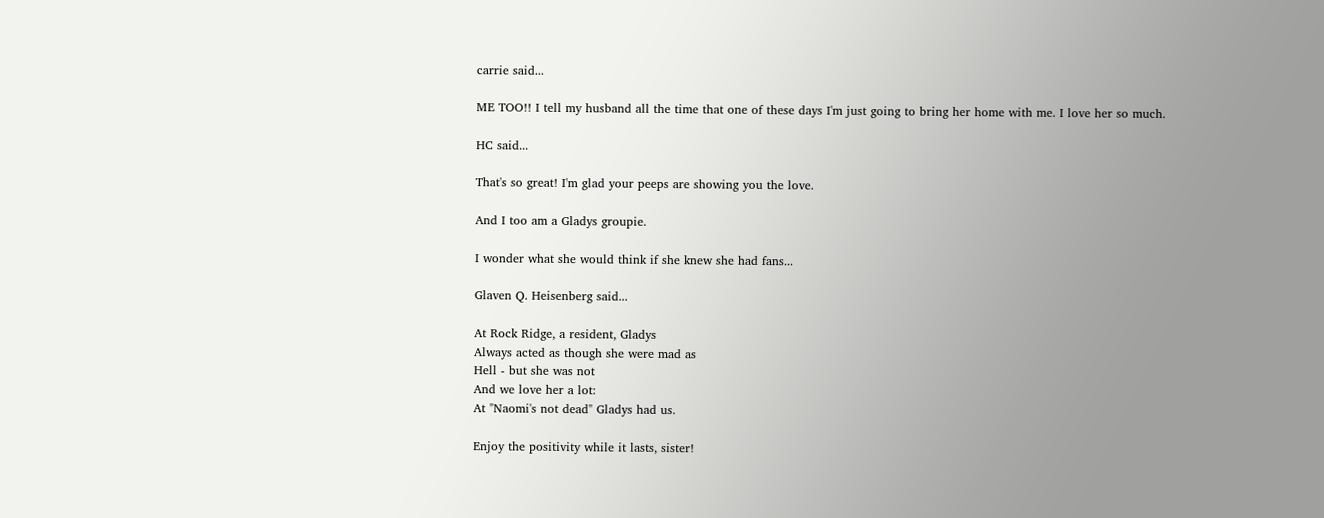carrie said...

ME TOO!! I tell my husband all the time that one of these days I'm just going to bring her home with me. I love her so much.

HC said...

That's so great! I'm glad your peeps are showing you the love.

And I too am a Gladys groupie.

I wonder what she would think if she knew she had fans...

Glaven Q. Heisenberg said...

At Rock Ridge, a resident, Gladys
Always acted as though she were mad as
Hell - but she was not
And we love her a lot:
At "Naomi's not dead" Gladys had us.

Enjoy the positivity while it lasts, sister!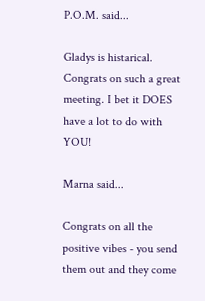P.O.M. said...

Gladys is histarical. Congrats on such a great meeting. I bet it DOES have a lot to do with YOU!

Marna said...

Congrats on all the positive vibes - you send them out and they come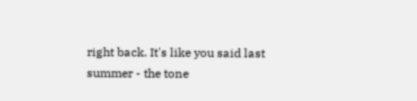right back. It's like you said last summer - the tone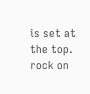is set at the top. rock on